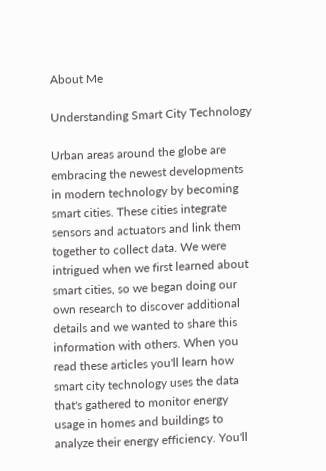About Me

Understanding Smart City Technology

Urban areas around the globe are embracing the newest developments in modern technology by becoming smart cities. These cities integrate sensors and actuators and link them together to collect data. We were intrigued when we first learned about smart cities, so we began doing our own research to discover additional details and we wanted to share this information with others. When you read these articles you'll learn how smart city technology uses the data that's gathered to monitor energy usage in homes and buildings to analyze their energy efficiency. You'll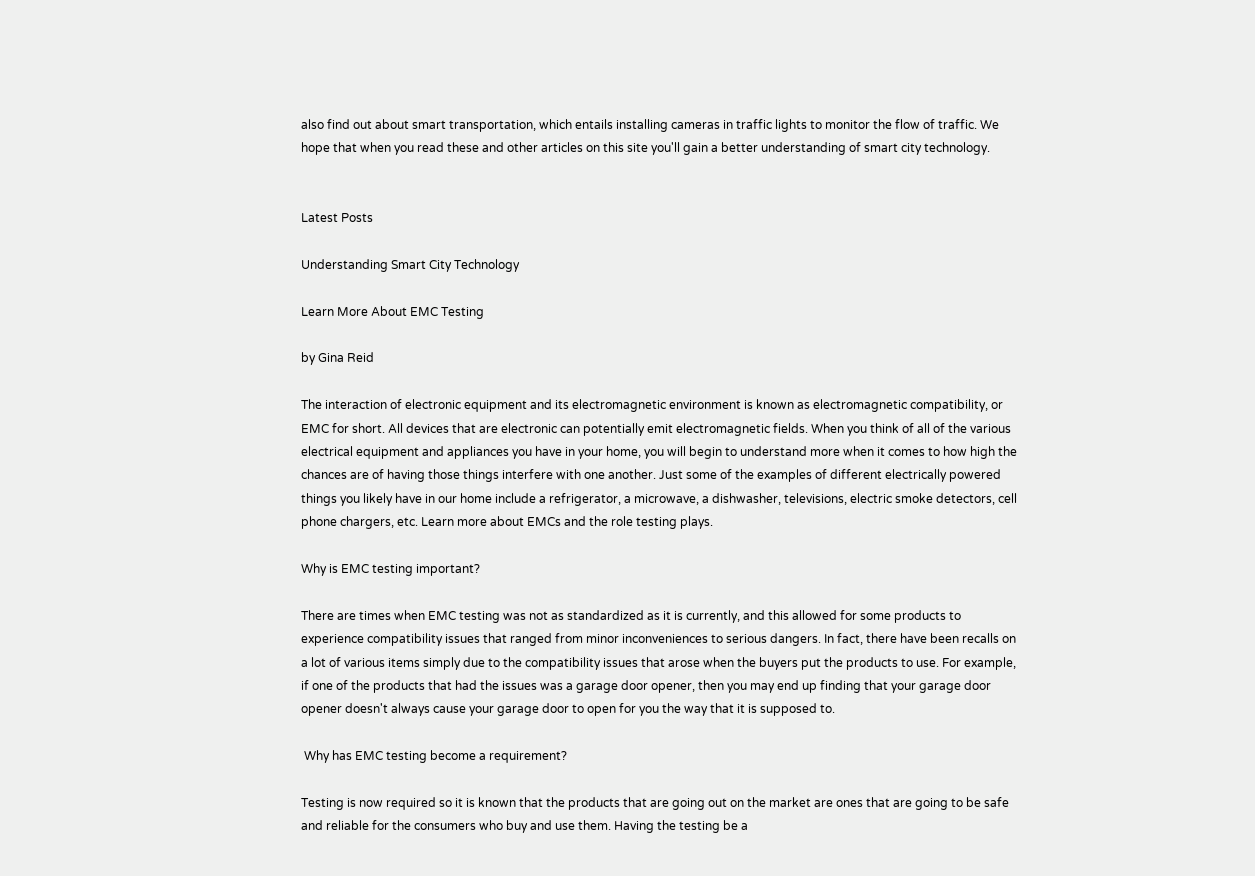also find out about smart transportation, which entails installing cameras in traffic lights to monitor the flow of traffic. We hope that when you read these and other articles on this site you'll gain a better understanding of smart city technology.


Latest Posts

Understanding Smart City Technology

Learn More About EMC Testing

by Gina Reid

The interaction of electronic equipment and its electromagnetic environment is known as electromagnetic compatibility, or EMC for short. All devices that are electronic can potentially emit electromagnetic fields. When you think of all of the various electrical equipment and appliances you have in your home, you will begin to understand more when it comes to how high the chances are of having those things interfere with one another. Just some of the examples of different electrically powered things you likely have in our home include a refrigerator, a microwave, a dishwasher, televisions, electric smoke detectors, cell phone chargers, etc. Learn more about EMCs and the role testing plays.

Why is EMC testing important?

There are times when EMC testing was not as standardized as it is currently, and this allowed for some products to experience compatibility issues that ranged from minor inconveniences to serious dangers. In fact, there have been recalls on a lot of various items simply due to the compatibility issues that arose when the buyers put the products to use. For example, if one of the products that had the issues was a garage door opener, then you may end up finding that your garage door opener doesn't always cause your garage door to open for you the way that it is supposed to.

 Why has EMC testing become a requirement?

Testing is now required so it is known that the products that are going out on the market are ones that are going to be safe and reliable for the consumers who buy and use them. Having the testing be a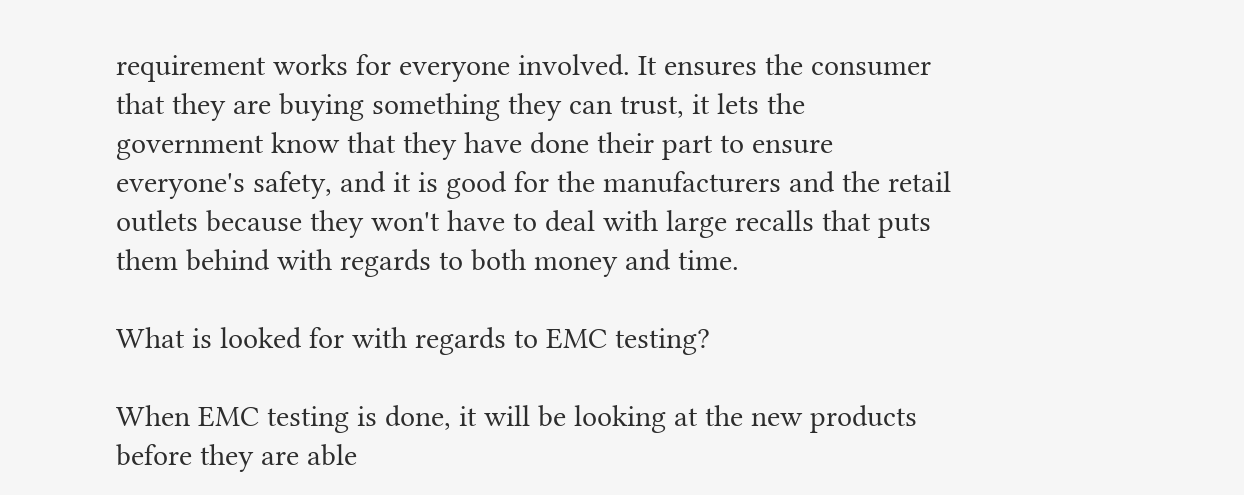requirement works for everyone involved. It ensures the consumer that they are buying something they can trust, it lets the government know that they have done their part to ensure everyone's safety, and it is good for the manufacturers and the retail outlets because they won't have to deal with large recalls that puts them behind with regards to both money and time.

What is looked for with regards to EMC testing?

When EMC testing is done, it will be looking at the new products before they are able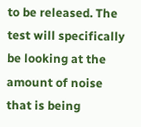to be released. The test will specifically be looking at the amount of noise that is being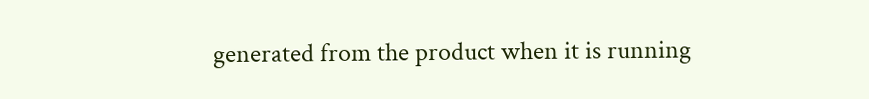generated from the product when it is running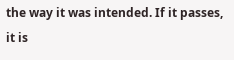the way it was intended. If it passes, it is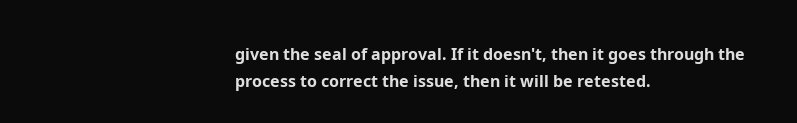given the seal of approval. If it doesn't, then it goes through the process to correct the issue, then it will be retested.